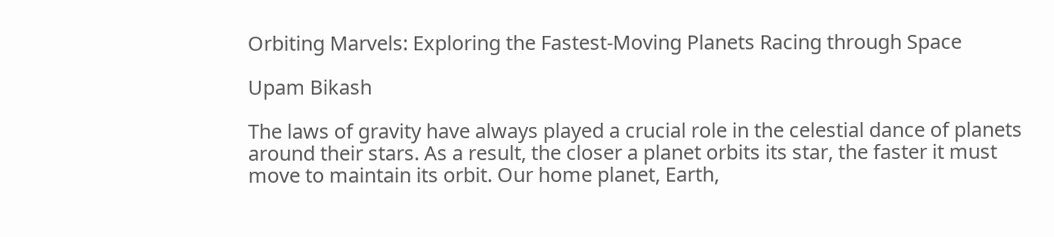Orbiting Marvels: Exploring the Fastest-Moving Planets Racing through Space

Upam Bikash

The laws of gravity have always played a crucial role in the celestial dance of planets around their stars. As a result, the closer a planet orbits its star, the faster it must move to maintain its orbit. Our home planet, Earth,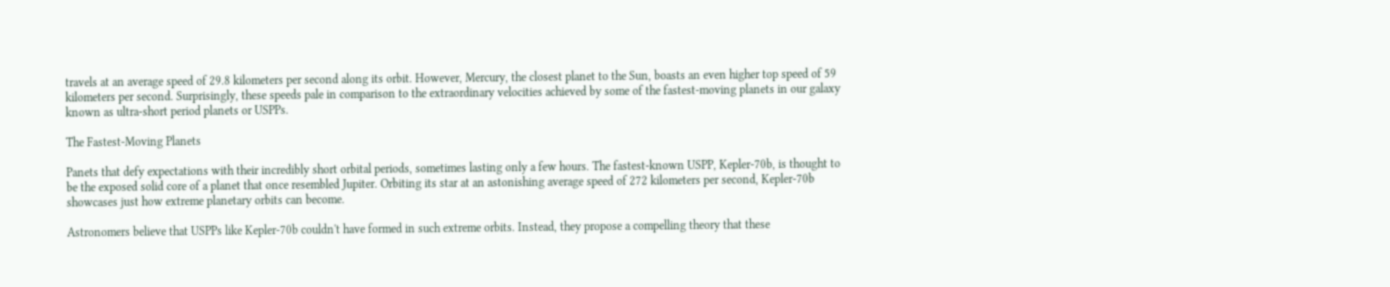travels at an average speed of 29.8 kilometers per second along its orbit. However, Mercury, the closest planet to the Sun, boasts an even higher top speed of 59 kilometers per second. Surprisingly, these speeds pale in comparison to the extraordinary velocities achieved by some of the fastest-moving planets in our galaxy known as ultra-short period planets or USPPs.

The Fastest-Moving Planets

Panets that defy expectations with their incredibly short orbital periods, sometimes lasting only a few hours. The fastest-known USPP, Kepler-70b, is thought to be the exposed solid core of a planet that once resembled Jupiter. Orbiting its star at an astonishing average speed of 272 kilometers per second, Kepler-70b showcases just how extreme planetary orbits can become.

Astronomers believe that USPPs like Kepler-70b couldn't have formed in such extreme orbits. Instead, they propose a compelling theory that these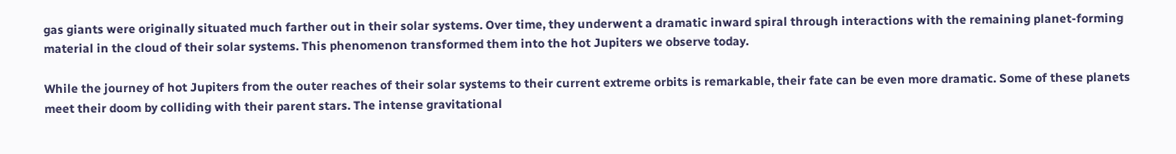gas giants were originally situated much farther out in their solar systems. Over time, they underwent a dramatic inward spiral through interactions with the remaining planet-forming material in the cloud of their solar systems. This phenomenon transformed them into the hot Jupiters we observe today.

While the journey of hot Jupiters from the outer reaches of their solar systems to their current extreme orbits is remarkable, their fate can be even more dramatic. Some of these planets meet their doom by colliding with their parent stars. The intense gravitational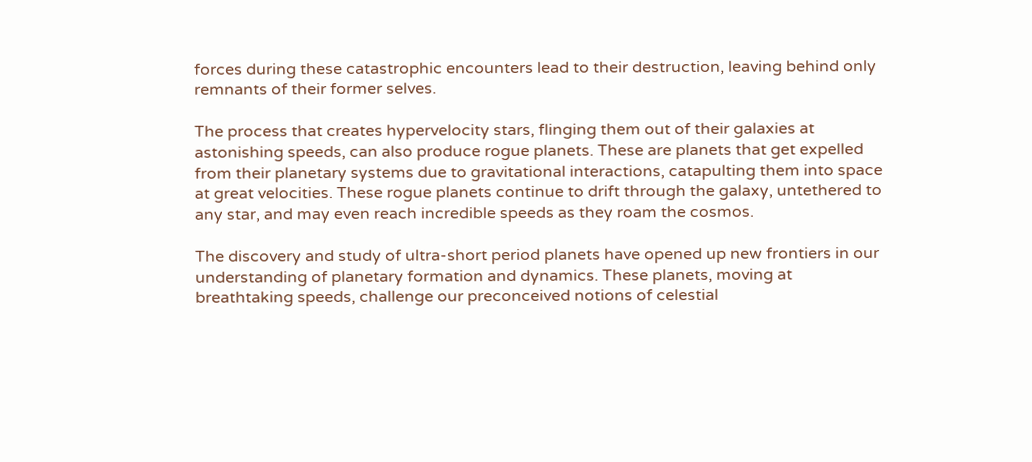forces during these catastrophic encounters lead to their destruction, leaving behind only remnants of their former selves.

The process that creates hypervelocity stars, flinging them out of their galaxies at astonishing speeds, can also produce rogue planets. These are planets that get expelled from their planetary systems due to gravitational interactions, catapulting them into space at great velocities. These rogue planets continue to drift through the galaxy, untethered to any star, and may even reach incredible speeds as they roam the cosmos.

The discovery and study of ultra-short period planets have opened up new frontiers in our understanding of planetary formation and dynamics. These planets, moving at breathtaking speeds, challenge our preconceived notions of celestial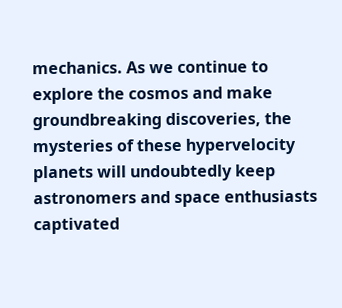mechanics. As we continue to explore the cosmos and make groundbreaking discoveries, the mysteries of these hypervelocity planets will undoubtedly keep astronomers and space enthusiasts captivated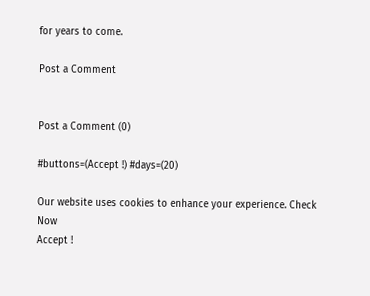for years to come.

Post a Comment


Post a Comment (0)

#buttons=(Accept !) #days=(20)

Our website uses cookies to enhance your experience. Check Now
Accept !